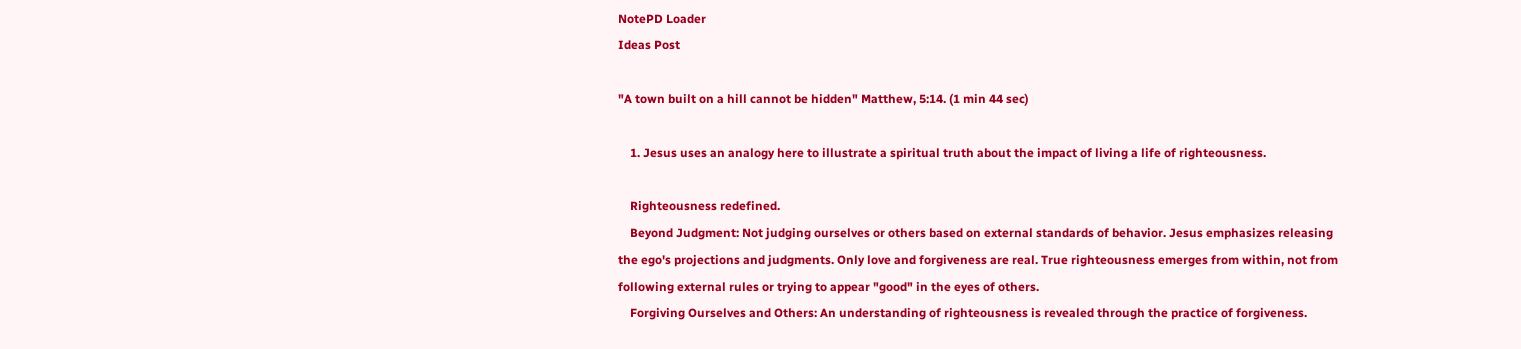NotePD Loader
Ideas Post

"A town built on a hill cannot be hidden" Matthew, 5:14. (1 min 44 sec)

    1. Jesus uses an analogy here to illustrate a spiritual truth about the impact of living a life of righteousness.

    Righteousness redefined.
    Beyond Judgment: Not judging ourselves or others based on external standards of behavior. Jesus emphasizes releasing the ego's projections and judgments. Only love and forgiveness are real. True righteousness emerges from within, not from following external rules or trying to appear "good" in the eyes of others.
    Forgiving Ourselves and Others: An understanding of righteousness is revealed through the practice of forgiveness.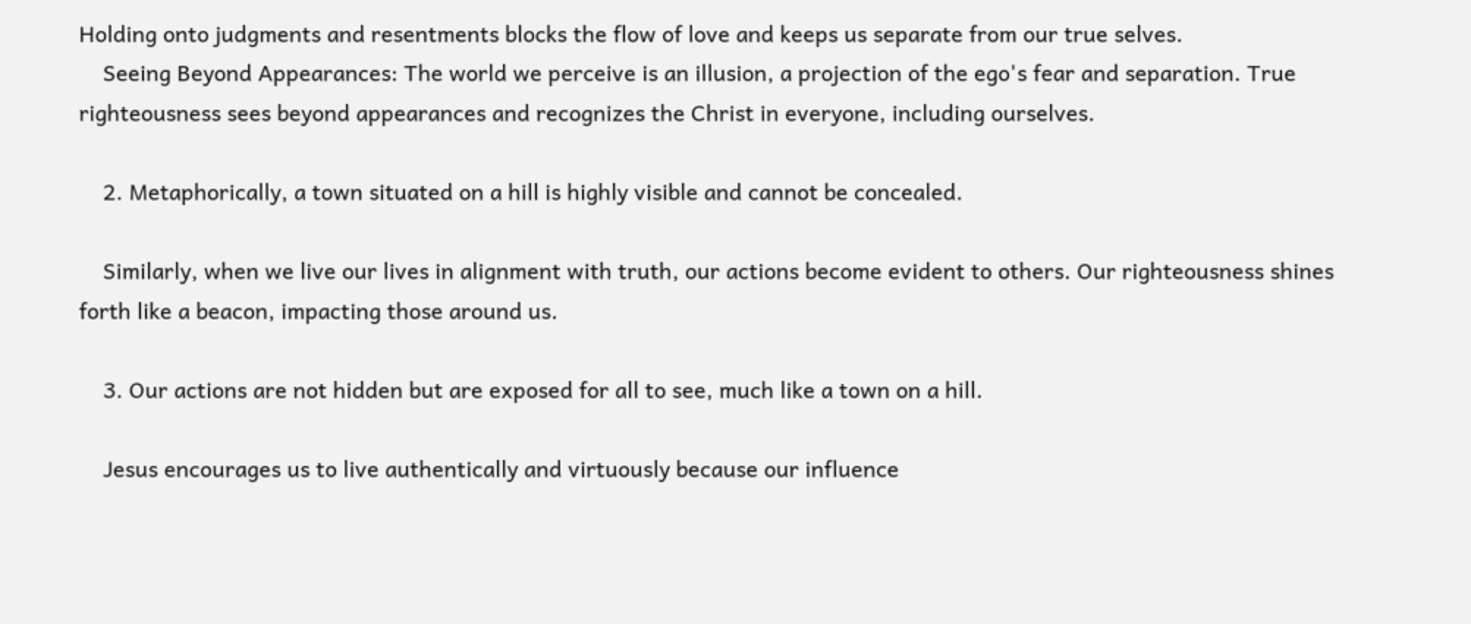Holding onto judgments and resentments blocks the flow of love and keeps us separate from our true selves.
    Seeing Beyond Appearances: The world we perceive is an illusion, a projection of the ego's fear and separation. True righteousness sees beyond appearances and recognizes the Christ in everyone, including ourselves.

    2. Metaphorically, a town situated on a hill is highly visible and cannot be concealed.

    Similarly, when we live our lives in alignment with truth, our actions become evident to others. Our righteousness shines forth like a beacon, impacting those around us.

    3. Our actions are not hidden but are exposed for all to see, much like a town on a hill.

    Jesus encourages us to live authentically and virtuously because our influence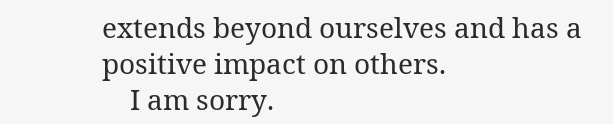extends beyond ourselves and has a positive impact on others.
    I am sorry.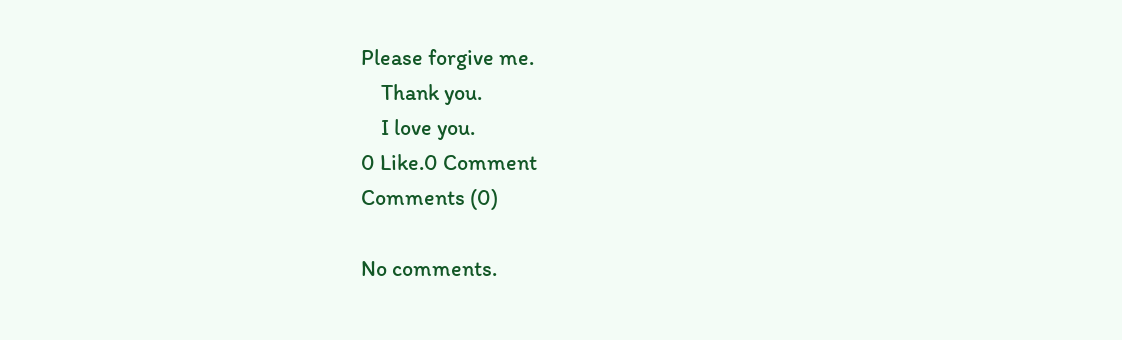Please forgive me.
    Thank you.
    I love you.
0 Like.0 Comment
Comments (0)

No comments.